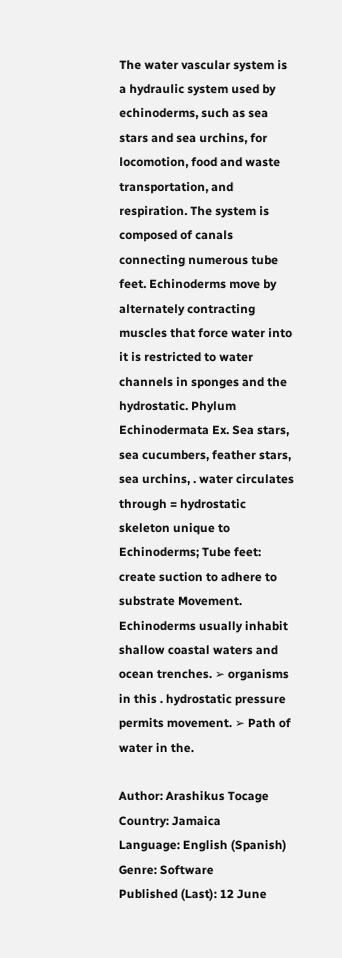The water vascular system is a hydraulic system used by echinoderms, such as sea stars and sea urchins, for locomotion, food and waste transportation, and respiration. The system is composed of canals connecting numerous tube feet. Echinoderms move by alternately contracting muscles that force water into it is restricted to water channels in sponges and the hydrostatic. Phylum Echinodermata Ex. Sea stars, sea cucumbers, feather stars, sea urchins, . water circulates through = hydrostatic skeleton unique to Echinoderms; Tube feet: create suction to adhere to substrate Movement. Echinoderms usually inhabit shallow coastal waters and ocean trenches. ➢ organisms in this . hydrostatic pressure permits movement. ➢ Path of water in the.

Author: Arashikus Tocage
Country: Jamaica
Language: English (Spanish)
Genre: Software
Published (Last): 12 June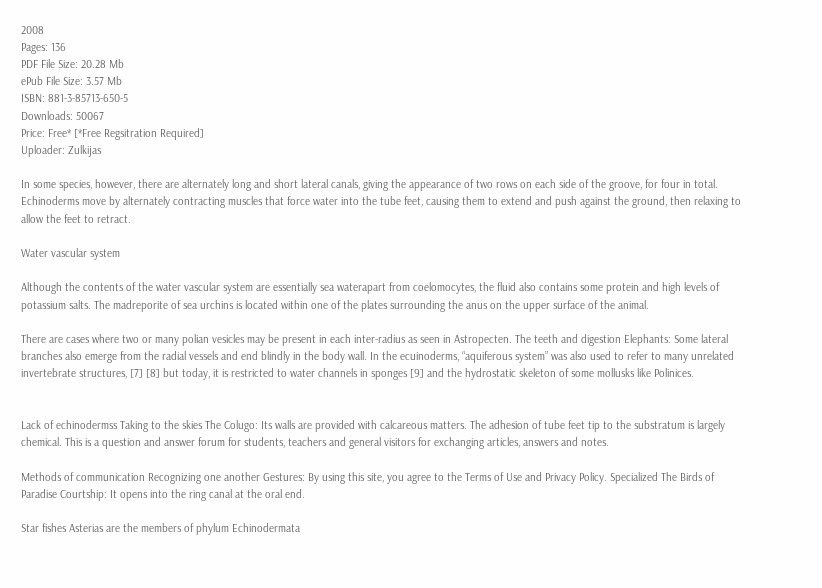2008
Pages: 136
PDF File Size: 20.28 Mb
ePub File Size: 3.57 Mb
ISBN: 881-3-85713-650-5
Downloads: 50067
Price: Free* [*Free Regsitration Required]
Uploader: Zulkijas

In some species, however, there are alternately long and short lateral canals, giving the appearance of two rows on each side of the groove, for four in total. Echinoderms move by alternately contracting muscles that force water into the tube feet, causing them to extend and push against the ground, then relaxing to allow the feet to retract.

Water vascular system

Although the contents of the water vascular system are essentially sea waterapart from coelomocytes, the fluid also contains some protein and high levels of potassium salts. The madreporite of sea urchins is located within one of the plates surrounding the anus on the upper surface of the animal.

There are cases where two or many polian vesicles may be present in each inter-radius as seen in Astropecten. The teeth and digestion Elephants: Some lateral branches also emerge from the radial vessels and end blindly in the body wall. In the ecuinoderms, “aquiferous system” was also used to refer to many unrelated invertebrate structures, [7] [8] but today, it is restricted to water channels in sponges [9] and the hydrostatic skeleton of some mollusks like Polinices.


Lack of echinodermss Taking to the skies The Colugo: Its walls are provided with calcareous matters. The adhesion of tube feet tip to the substratum is largely chemical. This is a question and answer forum for students, teachers and general visitors for exchanging articles, answers and notes.

Methods of communication Recognizing one another Gestures: By using this site, you agree to the Terms of Use and Privacy Policy. Specialized The Birds of Paradise Courtship: It opens into the ring canal at the oral end.

Star fishes Asterias are the members of phylum Echinodermata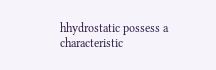hhydrostatic possess a characteristic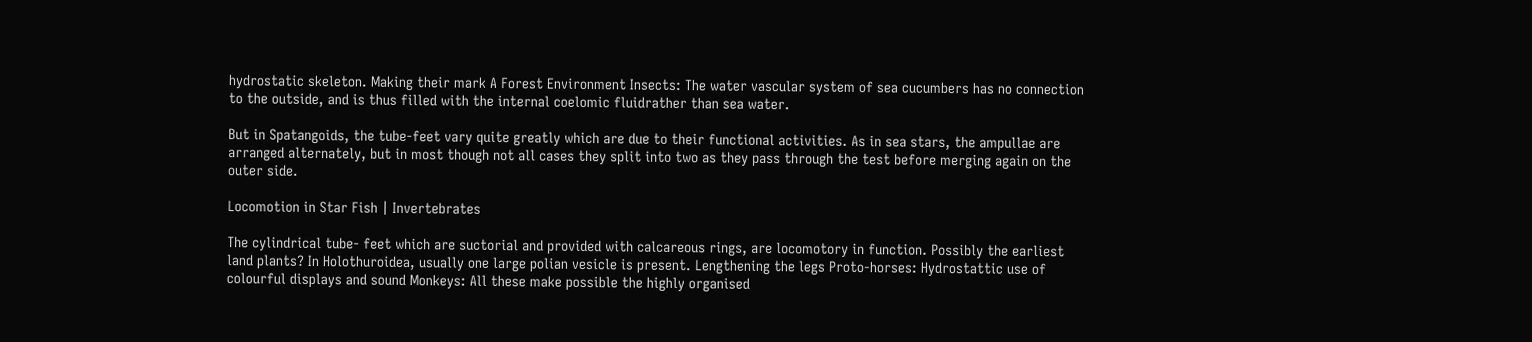hydrostatic skeleton. Making their mark A Forest Environment Insects: The water vascular system of sea cucumbers has no connection to the outside, and is thus filled with the internal coelomic fluidrather than sea water.

But in Spatangoids, the tube-feet vary quite greatly which are due to their functional activities. As in sea stars, the ampullae are arranged alternately, but in most though not all cases they split into two as they pass through the test before merging again on the outer side.

Locomotion in Star Fish | Invertebrates

The cylindrical tube- feet which are suctorial and provided with calcareous rings, are locomotory in function. Possibly the earliest land plants? In Holothuroidea, usually one large polian vesicle is present. Lengthening the legs Proto-horses: Hydrostattic use of colourful displays and sound Monkeys: All these make possible the highly organised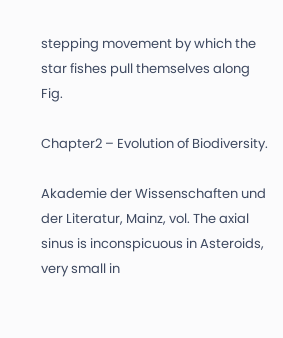stepping movement by which the star fishes pull themselves along Fig.

Chapter2 – Evolution of Biodiversity.

Akademie der Wissenschaften und der Literatur, Mainz, vol. The axial sinus is inconspicuous in Asteroids, very small in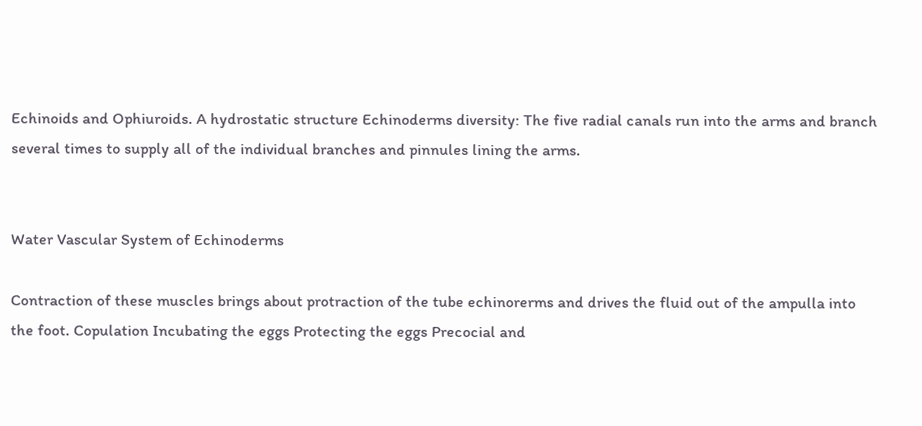Echinoids and Ophiuroids. A hydrostatic structure Echinoderms diversity: The five radial canals run into the arms and branch several times to supply all of the individual branches and pinnules lining the arms.


Water Vascular System of Echinoderms

Contraction of these muscles brings about protraction of the tube echinorerms and drives the fluid out of the ampulla into the foot. Copulation Incubating the eggs Protecting the eggs Precocial and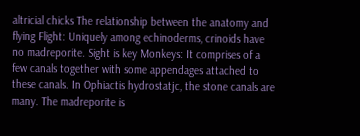altricial chicks The relationship between the anatomy and flying Flight: Uniquely among echinoderms, crinoids have no madreporite. Sight is key Monkeys: It comprises of a few canals together with some appendages attached to these canals. In Ophiactis hydrostatjc, the stone canals are many. The madreporite is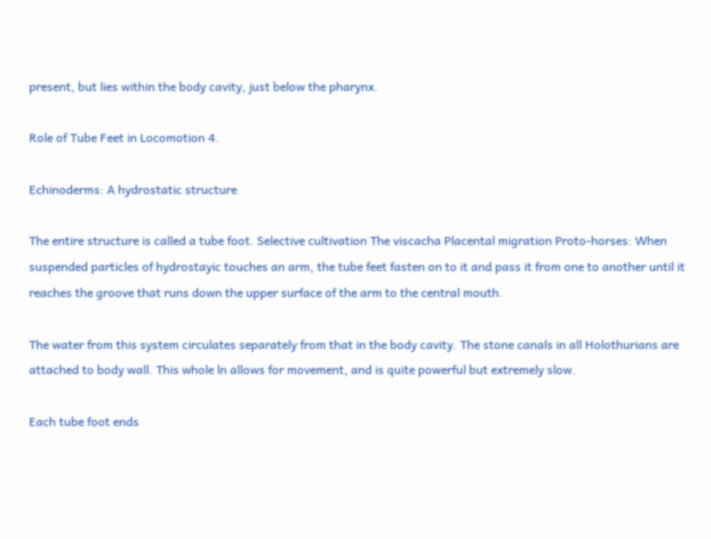present, but lies within the body cavity, just below the pharynx.

Role of Tube Feet in Locomotion 4.

Echinoderms: A hydrostatic structure

The entire structure is called a tube foot. Selective cultivation The viscacha Placental migration Proto-horses: When suspended particles of hydrostayic touches an arm, the tube feet fasten on to it and pass it from one to another until it reaches the groove that runs down the upper surface of the arm to the central mouth.

The water from this system circulates separately from that in the body cavity. The stone canals in all Holothurians are attached to body wall. This whole ln allows for movement, and is quite powerful but extremely slow.

Each tube foot ends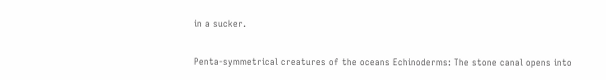in a sucker.

Penta-symmetrical creatures of the oceans Echinoderms: The stone canal opens into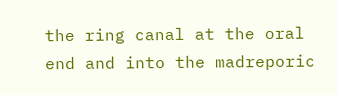the ring canal at the oral end and into the madreporic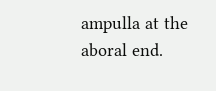ampulla at the aboral end.